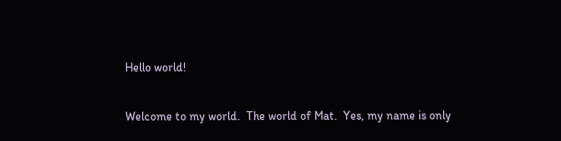Hello world!

Welcome to my world.  The world of Mat.  Yes, my name is only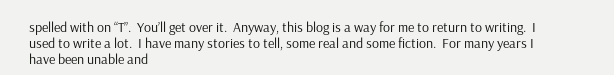spelled with on “T”.  You’ll get over it.  Anyway, this blog is a way for me to return to writing.  I used to write a lot.  I have many stories to tell, some real and some fiction.  For many years I have been unable and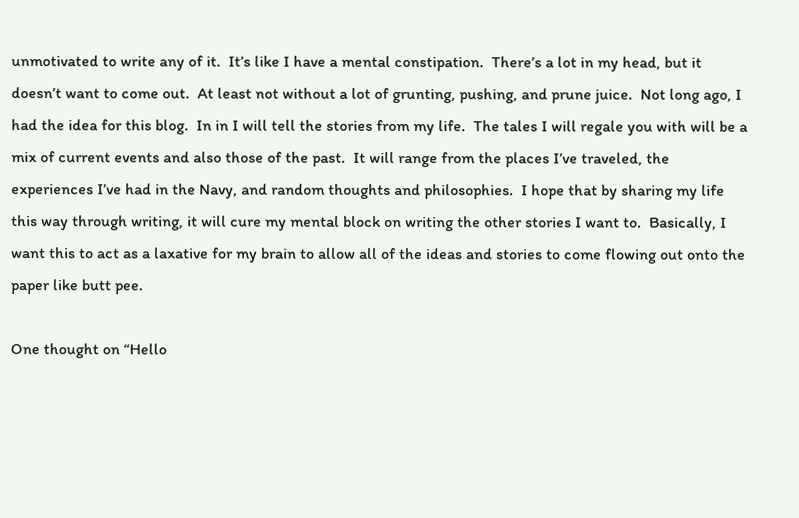unmotivated to write any of it.  It’s like I have a mental constipation.  There’s a lot in my head, but it doesn’t want to come out.  At least not without a lot of grunting, pushing, and prune juice.  Not long ago, I had the idea for this blog.  In in I will tell the stories from my life.  The tales I will regale you with will be a mix of current events and also those of the past.  It will range from the places I’ve traveled, the experiences I’ve had in the Navy, and random thoughts and philosophies.  I hope that by sharing my life this way through writing, it will cure my mental block on writing the other stories I want to.  Basically, I want this to act as a laxative for my brain to allow all of the ideas and stories to come flowing out onto the paper like butt pee.

One thought on “Hello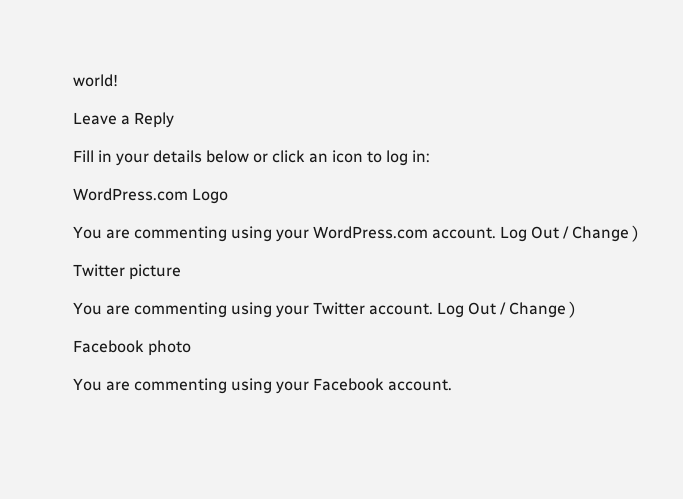world!

Leave a Reply

Fill in your details below or click an icon to log in:

WordPress.com Logo

You are commenting using your WordPress.com account. Log Out / Change )

Twitter picture

You are commenting using your Twitter account. Log Out / Change )

Facebook photo

You are commenting using your Facebook account.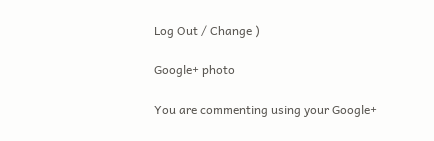Log Out / Change )

Google+ photo

You are commenting using your Google+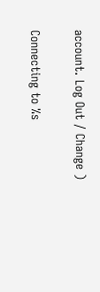account. Log Out / Change )

Connecting to %s